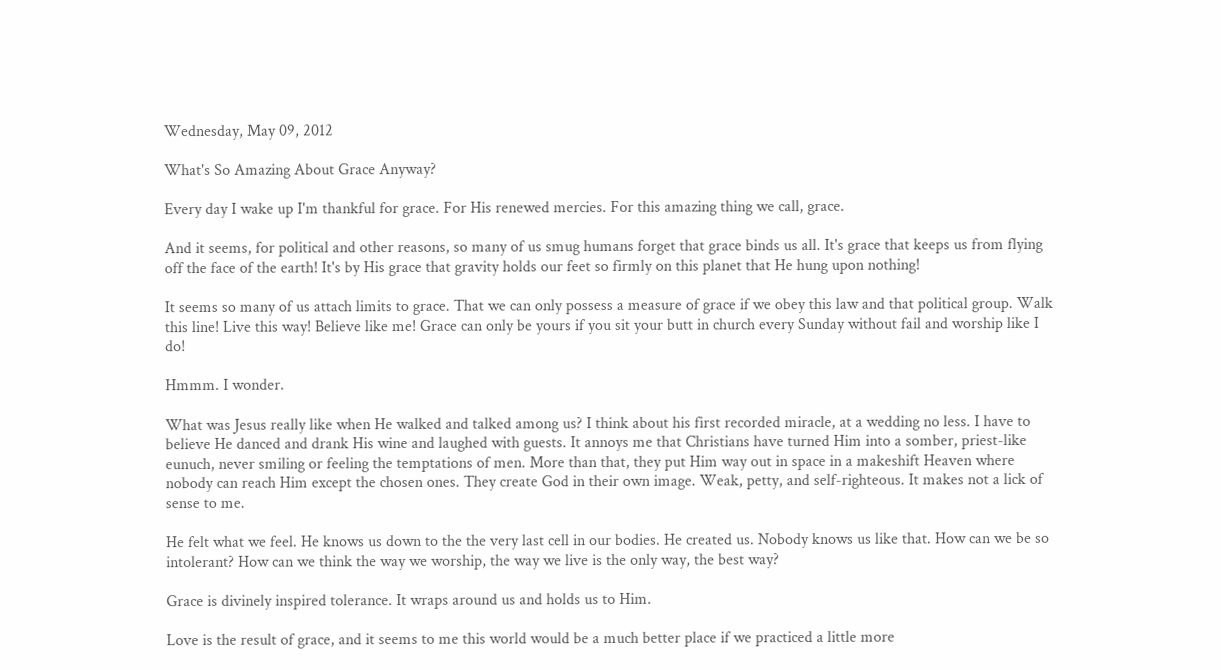Wednesday, May 09, 2012

What's So Amazing About Grace Anyway?

Every day I wake up I'm thankful for grace. For His renewed mercies. For this amazing thing we call, grace.

And it seems, for political and other reasons, so many of us smug humans forget that grace binds us all. It's grace that keeps us from flying off the face of the earth! It's by His grace that gravity holds our feet so firmly on this planet that He hung upon nothing!

It seems so many of us attach limits to grace. That we can only possess a measure of grace if we obey this law and that political group. Walk this line! Live this way! Believe like me! Grace can only be yours if you sit your butt in church every Sunday without fail and worship like I do!

Hmmm. I wonder.

What was Jesus really like when He walked and talked among us? I think about his first recorded miracle, at a wedding no less. I have to believe He danced and drank His wine and laughed with guests. It annoys me that Christians have turned Him into a somber, priest-like eunuch, never smiling or feeling the temptations of men. More than that, they put Him way out in space in a makeshift Heaven where nobody can reach Him except the chosen ones. They create God in their own image. Weak, petty, and self-righteous. It makes not a lick of sense to me.

He felt what we feel. He knows us down to the the very last cell in our bodies. He created us. Nobody knows us like that. How can we be so intolerant? How can we think the way we worship, the way we live is the only way, the best way?

Grace is divinely inspired tolerance. It wraps around us and holds us to Him.

Love is the result of grace, and it seems to me this world would be a much better place if we practiced a little more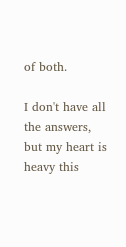of both.

I don't have all the answers, but my heart is heavy this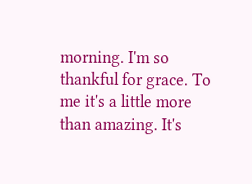morning. I'm so thankful for grace. To me it's a little more than amazing. It's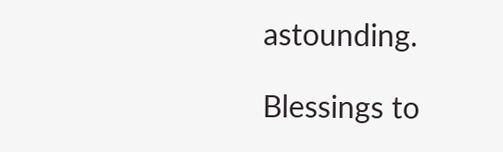astounding.

Blessings to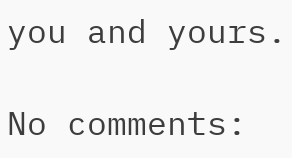you and yours.

No comments: